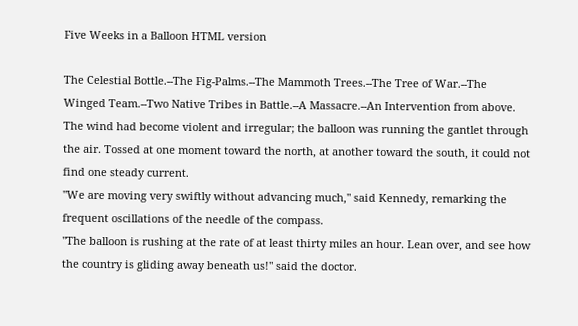Five Weeks in a Balloon HTML version

The Celestial Bottle.--The Fig-Palms.--The Mammoth Trees.--The Tree of War.--The
Winged Team.--Two Native Tribes in Battle.--A Massacre.--An Intervention from above.
The wind had become violent and irregular; the balloon was running the gantlet through
the air. Tossed at one moment toward the north, at another toward the south, it could not
find one steady current.
"We are moving very swiftly without advancing much," said Kennedy, remarking the
frequent oscillations of the needle of the compass.
"The balloon is rushing at the rate of at least thirty miles an hour. Lean over, and see how
the country is gliding away beneath us!" said the doctor.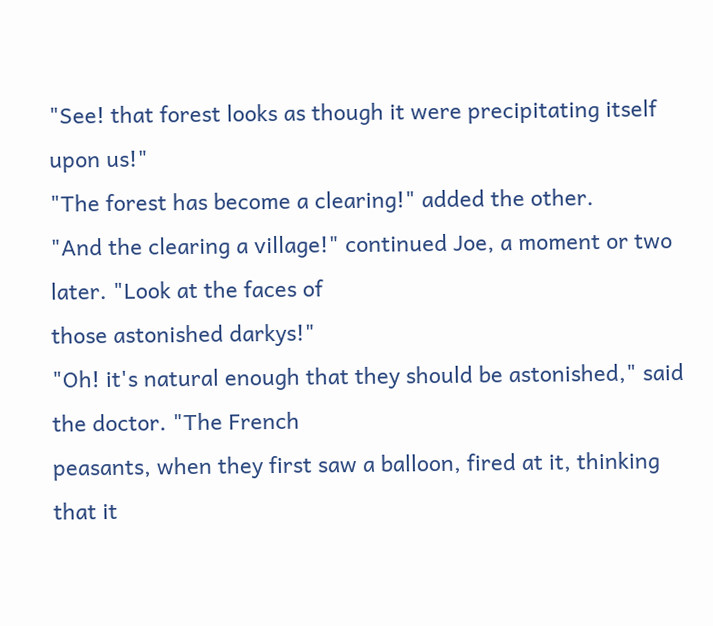"See! that forest looks as though it were precipitating itself upon us!"
"The forest has become a clearing!" added the other.
"And the clearing a village!" continued Joe, a moment or two later. "Look at the faces of
those astonished darkys!"
"Oh! it's natural enough that they should be astonished," said the doctor. "The French
peasants, when they first saw a balloon, fired at it, thinking that it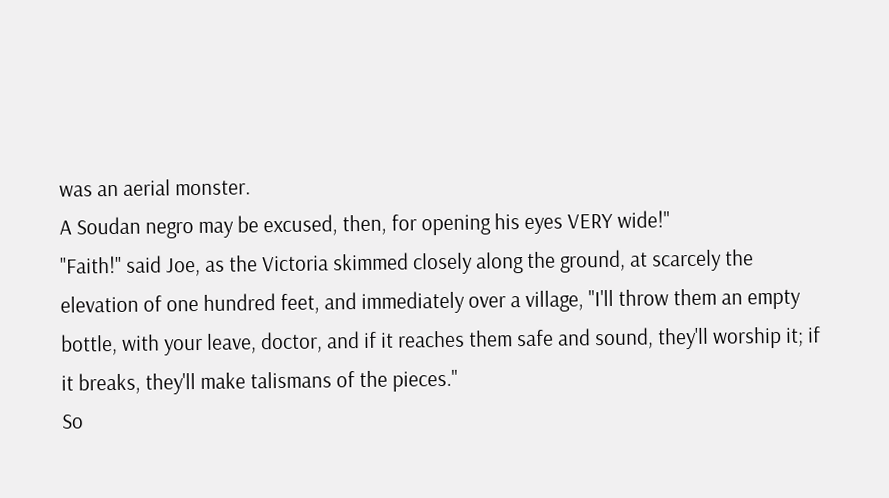was an aerial monster.
A Soudan negro may be excused, then, for opening his eyes VERY wide!"
"Faith!" said Joe, as the Victoria skimmed closely along the ground, at scarcely the
elevation of one hundred feet, and immediately over a village, "I'll throw them an empty
bottle, with your leave, doctor, and if it reaches them safe and sound, they'll worship it; if
it breaks, they'll make talismans of the pieces."
So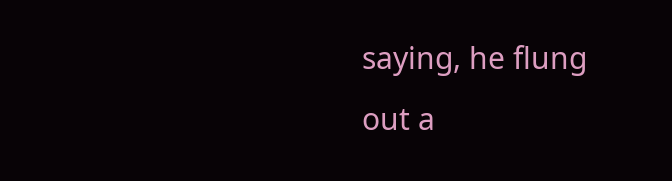saying, he flung out a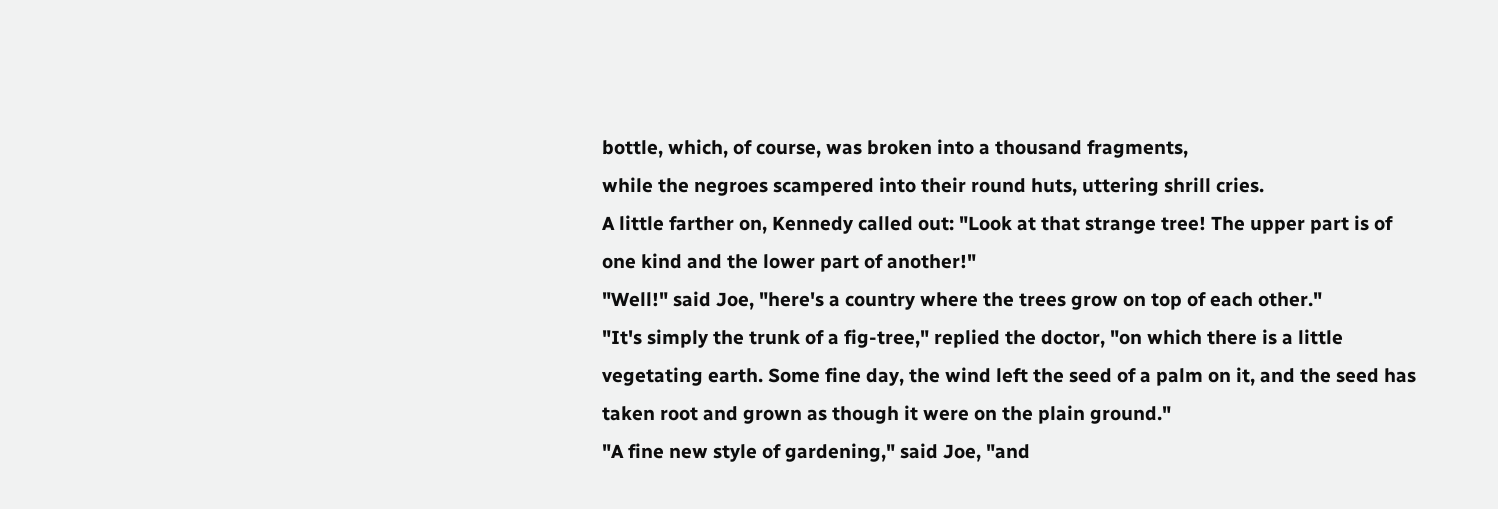bottle, which, of course, was broken into a thousand fragments,
while the negroes scampered into their round huts, uttering shrill cries.
A little farther on, Kennedy called out: "Look at that strange tree! The upper part is of
one kind and the lower part of another!"
"Well!" said Joe, "here's a country where the trees grow on top of each other."
"It's simply the trunk of a fig-tree," replied the doctor, "on which there is a little
vegetating earth. Some fine day, the wind left the seed of a palm on it, and the seed has
taken root and grown as though it were on the plain ground."
"A fine new style of gardening," said Joe, "and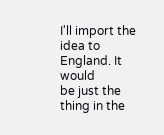I'll import the idea to England. It would
be just the thing in the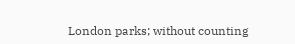London parks; without counting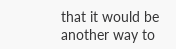that it would be another way to